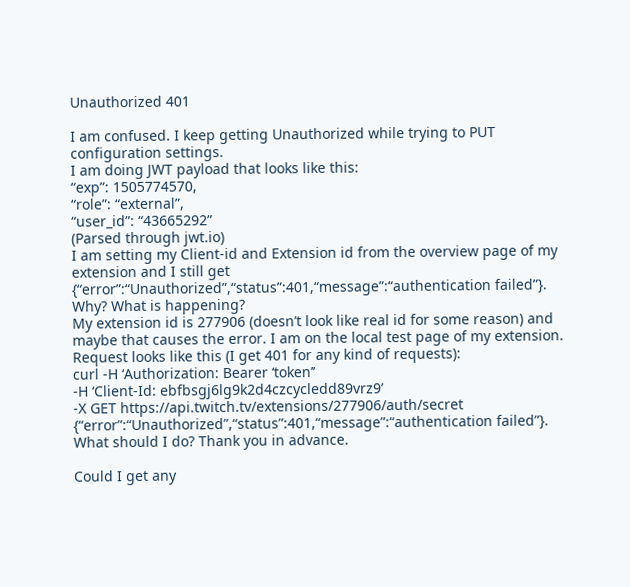Unauthorized 401

I am confused. I keep getting Unauthorized while trying to PUT configuration settings.
I am doing JWT payload that looks like this:
“exp”: 1505774570,
“role”: “external”,
“user_id”: “43665292”
(Parsed through jwt.io)
I am setting my Client-id and Extension id from the overview page of my extension and I still get
{“error”:“Unauthorized”,“status”:401,“message”:“authentication failed”}. Why? What is happening?
My extension id is 277906 (doesn’t look like real id for some reason) and maybe that causes the error. I am on the local test page of my extension.
Request looks like this (I get 401 for any kind of requests):
curl -H ‘Authorization: Bearer ‘token’’
-H ‘Client-Id: ebfbsgj6lg9k2d4czcycledd89vrz9’
-X GET https://api.twitch.tv/extensions/277906/auth/secret
{“error”:“Unauthorized”,“status”:401,“message”:“authentication failed”}.
What should I do? Thank you in advance.

Could I get any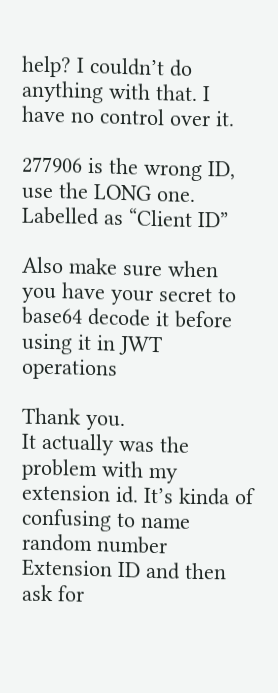help? I couldn’t do anything with that. I have no control over it.

277906 is the wrong ID, use the LONG one. Labelled as “Client ID”

Also make sure when you have your secret to base64 decode it before using it in JWT operations

Thank you.
It actually was the problem with my extension id. It’s kinda of confusing to name random number Extension ID and then ask for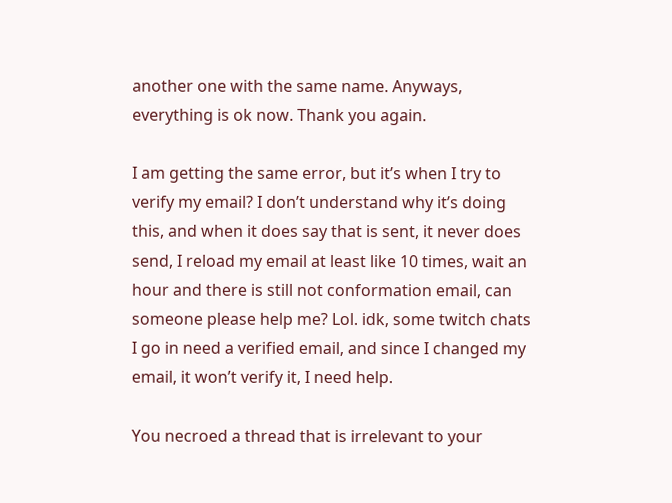another one with the same name. Anyways, everything is ok now. Thank you again.

I am getting the same error, but it’s when I try to verify my email? I don’t understand why it’s doing this, and when it does say that is sent, it never does send, I reload my email at least like 10 times, wait an hour and there is still not conformation email, can someone please help me? Lol. idk, some twitch chats I go in need a verified email, and since I changed my email, it won’t verify it, I need help.

You necroed a thread that is irrelevant to your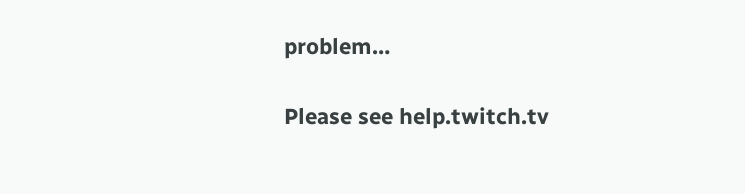problem…

Please see help.twitch.tv